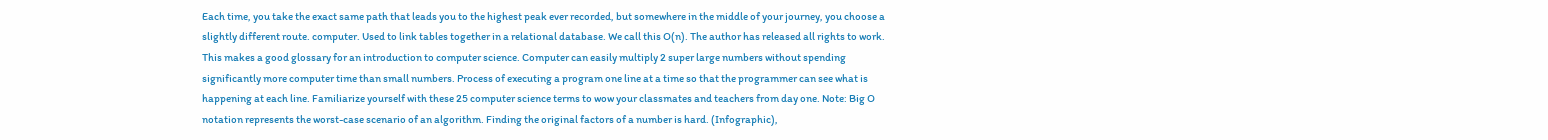Each time, you take the exact same path that leads you to the highest peak ever recorded, but somewhere in the middle of your journey, you choose a slightly different route. computer. Used to link tables together in a relational database. We call this O(n). The author has released all rights to work. This makes a good glossary for an introduction to computer science. Computer can easily multiply 2 super large numbers without spending significantly more computer time than small numbers. Process of executing a program one line at a time so that the programmer can see what is happening at each line. Familiarize yourself with these 25 computer science terms to wow your classmates and teachers from day one. Note: Big O notation represents the worst-case scenario of an algorithm. Finding the original factors of a number is hard. (Infographic),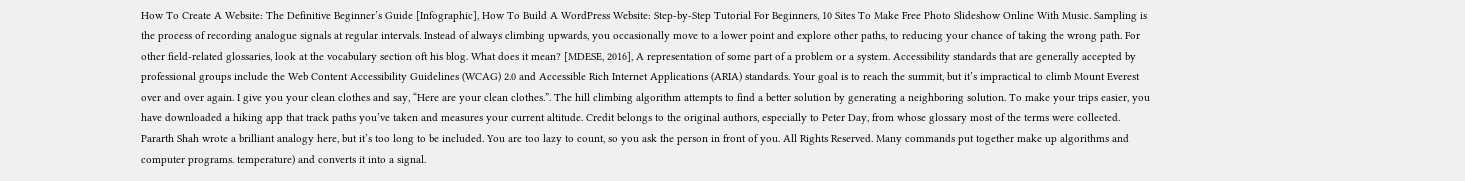How To Create A Website: The Definitive Beginner’s Guide [Infographic], How To Build A WordPress Website: Step-by-Step Tutorial For Beginners, 10 Sites To Make Free Photo Slideshow Online With Music. Sampling is the process of recording analogue signals at regular intervals. Instead of always climbing upwards, you occasionally move to a lower point and explore other paths, to reducing your chance of taking the wrong path. For other field-related glossaries, look at the vocabulary section oft his blog. What does it mean? [MDESE, 2016], A representation of some part of a problem or a system. Accessibility standards that are generally accepted by professional groups include the Web Content Accessibility Guidelines (WCAG) 2.0 and Accessible Rich Internet Applications (ARIA) standards. Your goal is to reach the summit, but it’s impractical to climb Mount Everest over and over again. I give you your clean clothes and say, “Here are your clean clothes.”. The hill climbing algorithm attempts to find a better solution by generating a neighboring solution. To make your trips easier, you have downloaded a hiking app that track paths you’ve taken and measures your current altitude. Credit belongs to the original authors, especially to Peter Day, from whose glossary most of the terms were collected. Pararth Shah wrote a brilliant analogy here, but it’s too long to be included. You are too lazy to count, so you ask the person in front of you. All Rights Reserved. Many commands put together make up algorithms and computer programs. temperature) and converts it into a signal.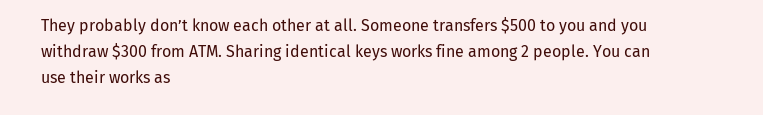They probably don’t know each other at all. Someone transfers $500 to you and you withdraw $300 from ATM. Sharing identical keys works fine among 2 people. You can use their works as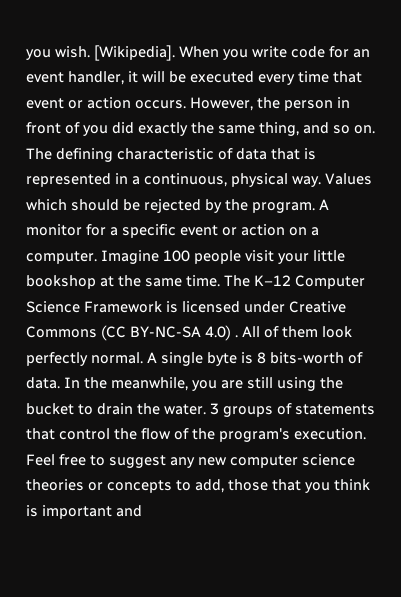you wish. [Wikipedia]. When you write code for an event handler, it will be executed every time that event or action occurs. However, the person in front of you did exactly the same thing, and so on. The defining characteristic of data that is represented in a continuous, physical way. Values which should be rejected by the program. A monitor for a specific event or action on a computer. Imagine 100 people visit your little bookshop at the same time. The K–12 Computer Science Framework is licensed under Creative Commons (CC BY-NC-SA 4.0) . All of them look perfectly normal. A single byte is 8 bits-worth of data. In the meanwhile, you are still using the bucket to drain the water. 3 groups of statements that control the flow of the program's execution. Feel free to suggest any new computer science theories or concepts to add, those that you think is important and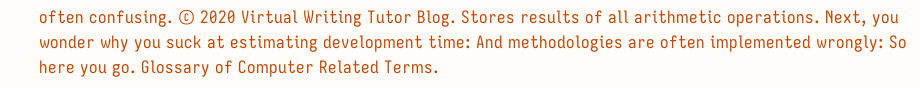often confusing. © 2020 Virtual Writing Tutor Blog. Stores results of all arithmetic operations. Next, you wonder why you suck at estimating development time: And methodologies are often implemented wrongly: So here you go. Glossary of Computer Related Terms.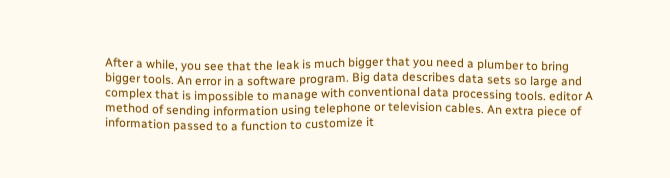After a while, you see that the leak is much bigger that you need a plumber to bring bigger tools. An error in a software program. Big data describes data sets so large and complex that is impossible to manage with conventional data processing tools. editor A method of sending information using telephone or television cables. An extra piece of information passed to a function to customize it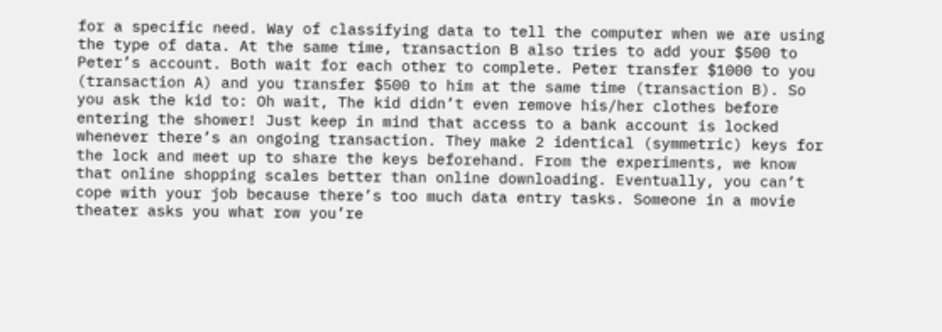for a specific need. Way of classifying data to tell the computer when we are using the type of data. At the same time, transaction B also tries to add your $500 to Peter’s account. Both wait for each other to complete. Peter transfer $1000 to you (transaction A) and you transfer $500 to him at the same time (transaction B). So you ask the kid to: Oh wait, The kid didn’t even remove his/her clothes before entering the shower! Just keep in mind that access to a bank account is locked whenever there’s an ongoing transaction. They make 2 identical (symmetric) keys for the lock and meet up to share the keys beforehand. From the experiments, we know that online shopping scales better than online downloading. Eventually, you can’t cope with your job because there’s too much data entry tasks. Someone in a movie theater asks you what row you’re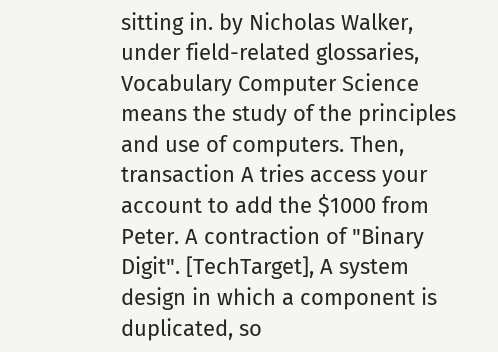sitting in. by Nicholas Walker, under field-related glossaries, Vocabulary Computer Science means the study of the principles and use of computers. Then, transaction A tries access your account to add the $1000 from Peter. A contraction of "Binary Digit". [TechTarget], A system design in which a component is duplicated, so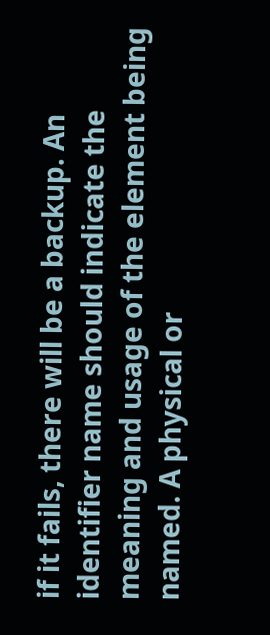if it fails, there will be a backup. An identifier name should indicate the meaning and usage of the element being named. A physical or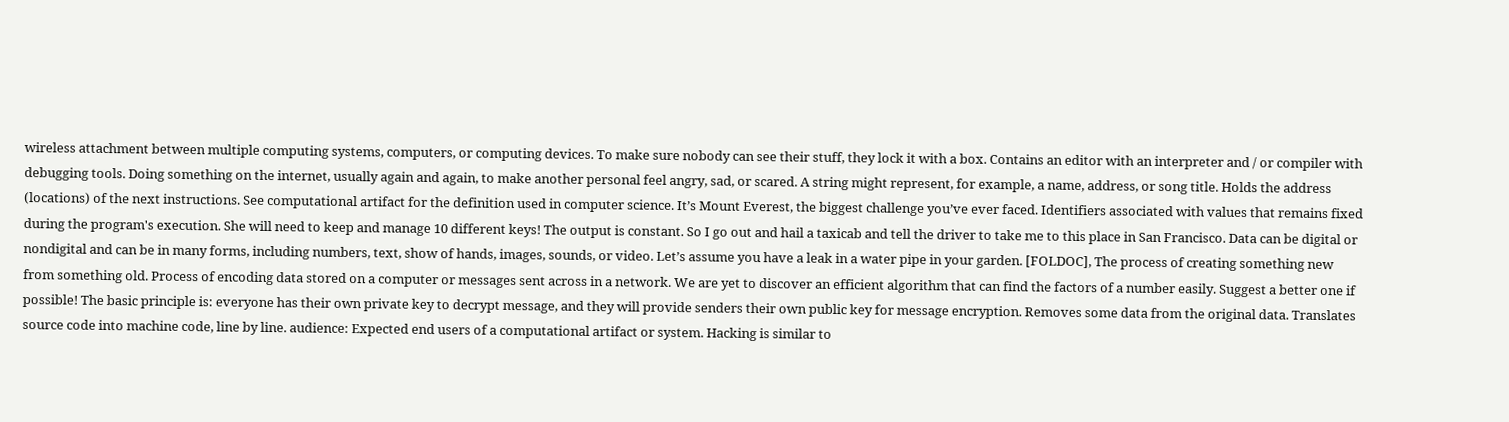wireless attachment between multiple computing systems, computers, or computing devices. To make sure nobody can see their stuff, they lock it with a box. Contains an editor with an interpreter and / or compiler with debugging tools. Doing something on the internet, usually again and again, to make another personal feel angry, sad, or scared. A string might represent, for example, a name, address, or song title. Holds the address (locations) of the next instructions. See computational artifact for the definition used in computer science. It’s Mount Everest, the biggest challenge you’ve ever faced. Identifiers associated with values that remains fixed during the program's execution. She will need to keep and manage 10 different keys! The output is constant. So I go out and hail a taxicab and tell the driver to take me to this place in San Francisco. Data can be digital or nondigital and can be in many forms, including numbers, text, show of hands, images, sounds, or video. Let’s assume you have a leak in a water pipe in your garden. [FOLDOC], The process of creating something new from something old. Process of encoding data stored on a computer or messages sent across in a network. We are yet to discover an efficient algorithm that can find the factors of a number easily. Suggest a better one if possible! The basic principle is: everyone has their own private key to decrypt message, and they will provide senders their own public key for message encryption. Removes some data from the original data. Translates source code into machine code, line by line. audience: Expected end users of a computational artifact or system. Hacking is similar to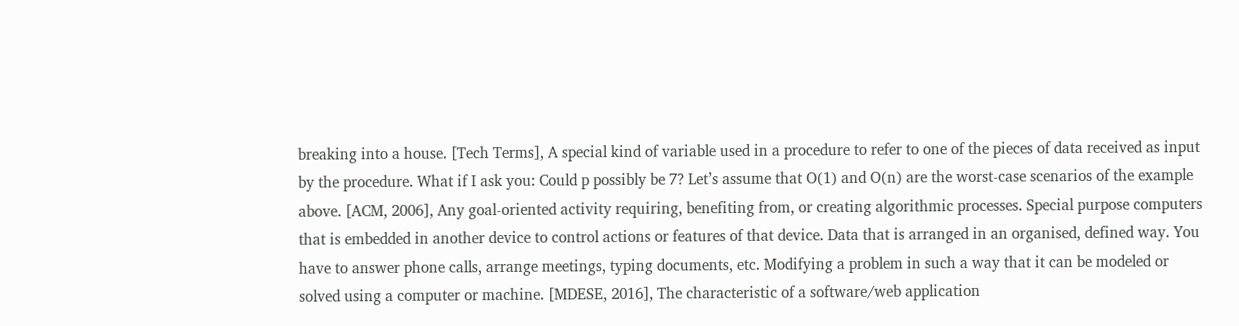breaking into a house. [Tech Terms], A special kind of variable used in a procedure to refer to one of the pieces of data received as input by the procedure. What if I ask you: Could p possibly be 7? Let’s assume that O(1) and O(n) are the worst-case scenarios of the example above. [ACM, 2006], Any goal-oriented activity requiring, benefiting from, or creating algorithmic processes. Special purpose computers that is embedded in another device to control actions or features of that device. Data that is arranged in an organised, defined way. You have to answer phone calls, arrange meetings, typing documents, etc. Modifying a problem in such a way that it can be modeled or solved using a computer or machine. [MDESE, 2016], The characteristic of a software/web application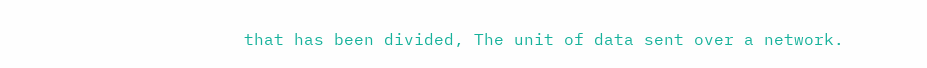that has been divided, The unit of data sent over a network.